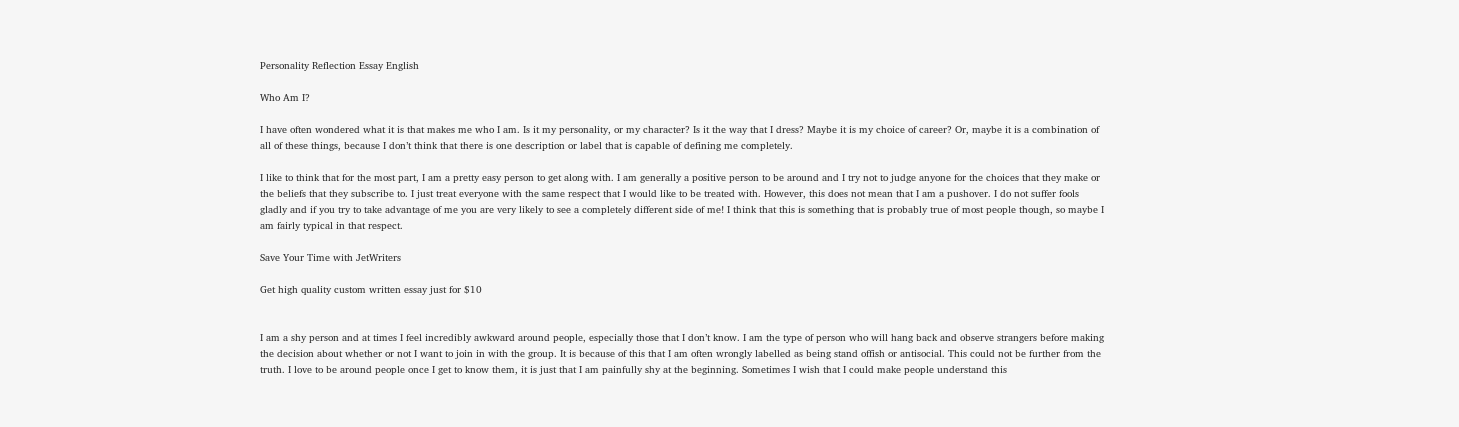Personality Reflection Essay English

Who Am I?

I have often wondered what it is that makes me who I am. Is it my personality, or my character? Is it the way that I dress? Maybe it is my choice of career? Or, maybe it is a combination of all of these things, because I don’t think that there is one description or label that is capable of defining me completely.

I like to think that for the most part, I am a pretty easy person to get along with. I am generally a positive person to be around and I try not to judge anyone for the choices that they make or the beliefs that they subscribe to. I just treat everyone with the same respect that I would like to be treated with. However, this does not mean that I am a pushover. I do not suffer fools gladly and if you try to take advantage of me you are very likely to see a completely different side of me! I think that this is something that is probably true of most people though, so maybe I am fairly typical in that respect.

Save Your Time with JetWriters

Get high quality custom written essay just for $10


I am a shy person and at times I feel incredibly awkward around people, especially those that I don’t know. I am the type of person who will hang back and observe strangers before making the decision about whether or not I want to join in with the group. It is because of this that I am often wrongly labelled as being stand offish or antisocial. This could not be further from the truth. I love to be around people once I get to know them, it is just that I am painfully shy at the beginning. Sometimes I wish that I could make people understand this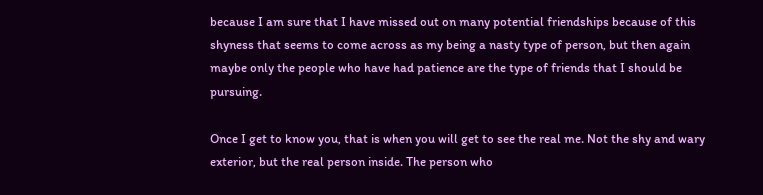because I am sure that I have missed out on many potential friendships because of this shyness that seems to come across as my being a nasty type of person, but then again maybe only the people who have had patience are the type of friends that I should be pursuing.

Once I get to know you, that is when you will get to see the real me. Not the shy and wary exterior, but the real person inside. The person who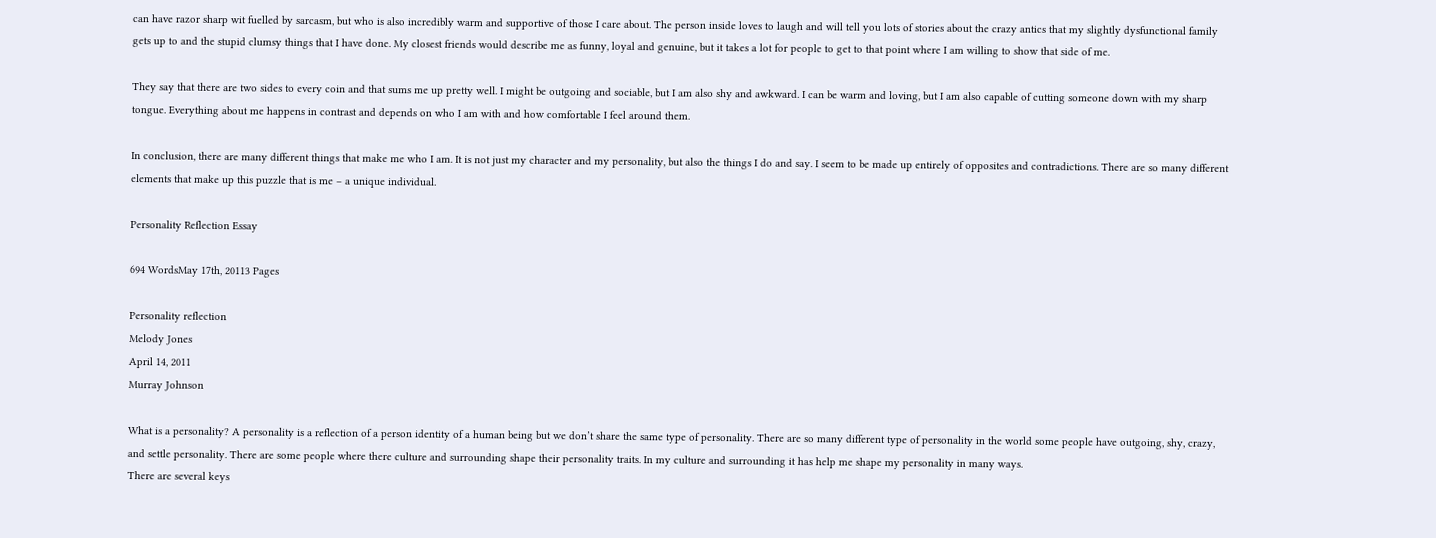can have razor sharp wit fuelled by sarcasm, but who is also incredibly warm and supportive of those I care about. The person inside loves to laugh and will tell you lots of stories about the crazy antics that my slightly dysfunctional family gets up to and the stupid clumsy things that I have done. My closest friends would describe me as funny, loyal and genuine, but it takes a lot for people to get to that point where I am willing to show that side of me.

They say that there are two sides to every coin and that sums me up pretty well. I might be outgoing and sociable, but I am also shy and awkward. I can be warm and loving, but I am also capable of cutting someone down with my sharp tongue. Everything about me happens in contrast and depends on who I am with and how comfortable I feel around them.

In conclusion, there are many different things that make me who I am. It is not just my character and my personality, but also the things I do and say. I seem to be made up entirely of opposites and contradictions. There are so many different elements that make up this puzzle that is me – a unique individual.

Personality Reflection Essay

694 WordsMay 17th, 20113 Pages

Personality reflection
Melody Jones
April 14, 2011
Murray Johnson

What is a personality? A personality is a reflection of a person identity of a human being but we don’t share the same type of personality. There are so many different type of personality in the world some people have outgoing, shy, crazy, and settle personality. There are some people where there culture and surrounding shape their personality traits. In my culture and surrounding it has help me shape my personality in many ways.
There are several keys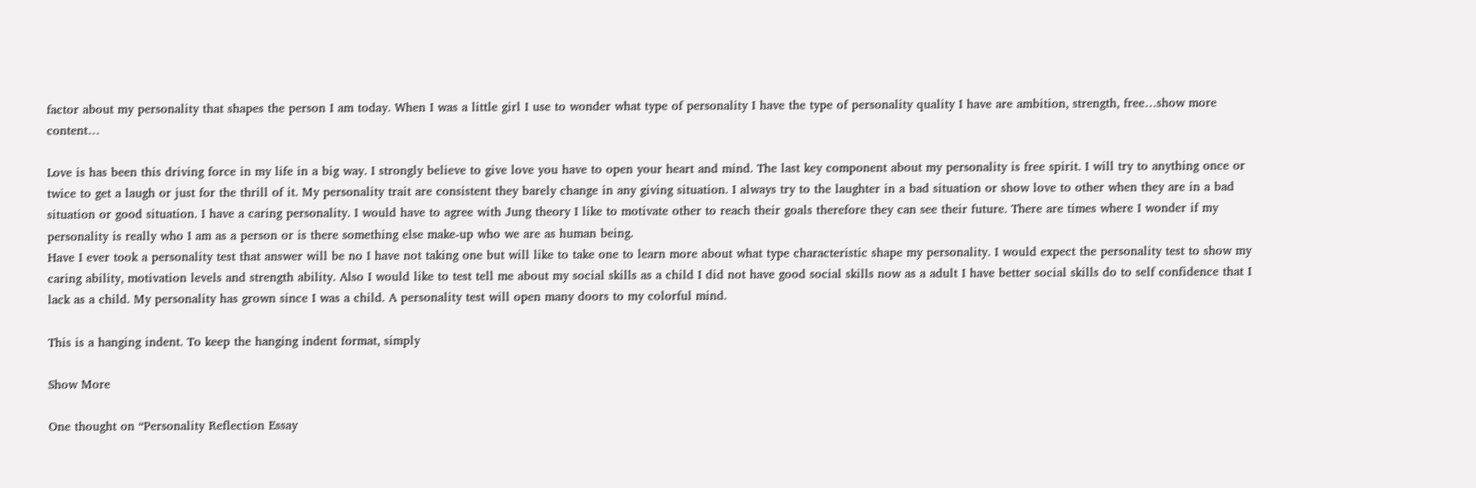factor about my personality that shapes the person I am today. When I was a little girl I use to wonder what type of personality I have the type of personality quality I have are ambition, strength, free…show more content…

Love is has been this driving force in my life in a big way. I strongly believe to give love you have to open your heart and mind. The last key component about my personality is free spirit. I will try to anything once or twice to get a laugh or just for the thrill of it. My personality trait are consistent they barely change in any giving situation. I always try to the laughter in a bad situation or show love to other when they are in a bad situation or good situation. I have a caring personality. I would have to agree with Jung theory I like to motivate other to reach their goals therefore they can see their future. There are times where I wonder if my personality is really who I am as a person or is there something else make-up who we are as human being.
Have I ever took a personality test that answer will be no I have not taking one but will like to take one to learn more about what type characteristic shape my personality. I would expect the personality test to show my caring ability, motivation levels and strength ability. Also I would like to test tell me about my social skills as a child I did not have good social skills now as a adult I have better social skills do to self confidence that I lack as a child. My personality has grown since I was a child. A personality test will open many doors to my colorful mind.

This is a hanging indent. To keep the hanging indent format, simply

Show More

One thought on “Personality Reflection Essay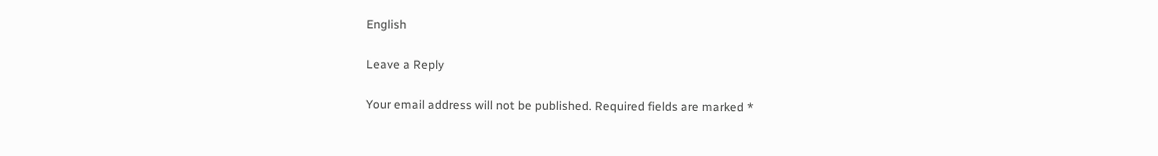English

Leave a Reply

Your email address will not be published. Required fields are marked *